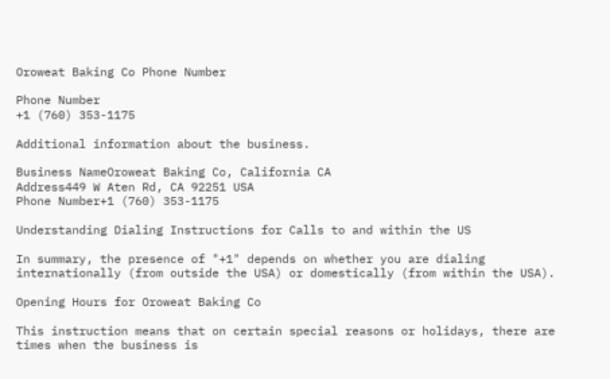Oroweat Baking Co Phone Number

Phone Number
+1 (760) 353-1175

Additional information about the business.

Business NameOroweat Baking Co, California CA
Address449 W Aten Rd, CA 92251 USA
Phone Number+1 (760) 353-1175

Understanding Dialing Instructions for Calls to and within the US

In summary, the presence of "+1" depends on whether you are dialing internationally (from outside the USA) or domestically (from within the USA).

Opening Hours for Oroweat Baking Co

This instruction means that on certain special reasons or holidays, there are times when the business is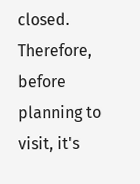closed. Therefore, before planning to visit, it's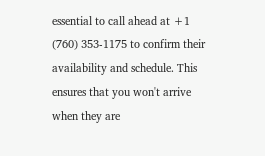essential to call ahead at +1 (760) 353-1175 to confirm their availability and schedule. This ensures that you won't arrive when they are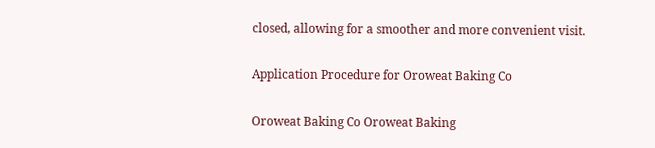closed, allowing for a smoother and more convenient visit.

Application Procedure for Oroweat Baking Co

Oroweat Baking Co Oroweat Baking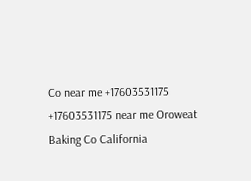Co near me +17603531175 +17603531175 near me Oroweat Baking Co California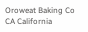Oroweat Baking Co CA California